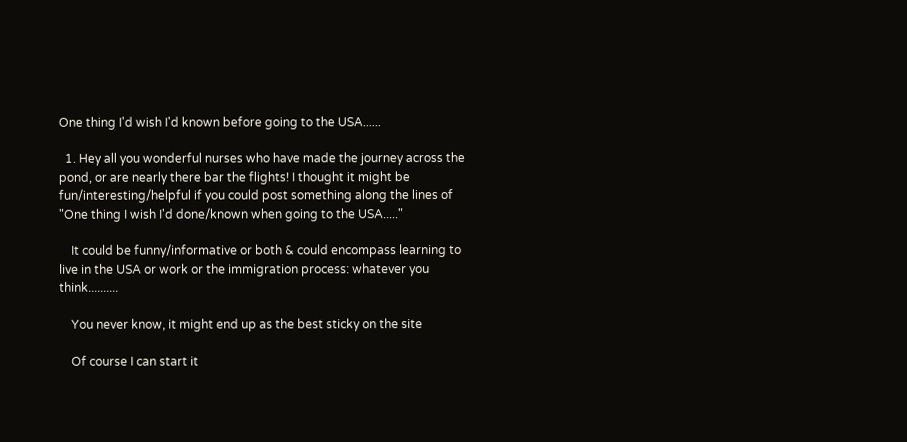One thing I'd wish I'd known before going to the USA......

  1. Hey all you wonderful nurses who have made the journey across the pond, or are nearly there bar the flights! I thought it might be fun/interesting/helpful if you could post something along the lines of "One thing I wish I'd done/known when going to the USA....."

    It could be funny/informative or both & could encompass learning to live in the USA or work or the immigration process: whatever you think..........

    You never know, it might end up as the best sticky on the site

    Of course I can start it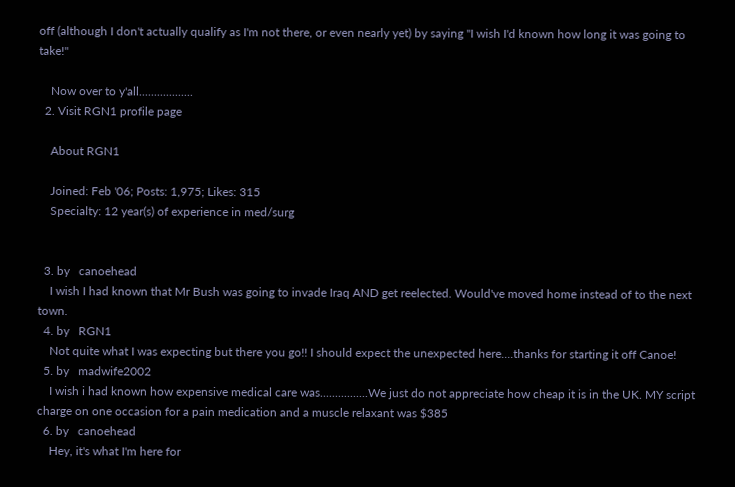off (although I don't actually qualify as I'm not there, or even nearly yet) by saying "I wish I'd known how long it was going to take!"

    Now over to y'all..................
  2. Visit RGN1 profile page

    About RGN1

    Joined: Feb '06; Posts: 1,975; Likes: 315
    Specialty: 12 year(s) of experience in med/surg


  3. by   canoehead
    I wish I had known that Mr Bush was going to invade Iraq AND get reelected. Would've moved home instead of to the next town.
  4. by   RGN1
    Not quite what I was expecting but there you go!! I should expect the unexpected here....thanks for starting it off Canoe!
  5. by   madwife2002
    I wish i had known how expensive medical care was................We just do not appreciate how cheap it is in the UK. MY script charge on one occasion for a pain medication and a muscle relaxant was $385
  6. by   canoehead
    Hey, it's what I'm here for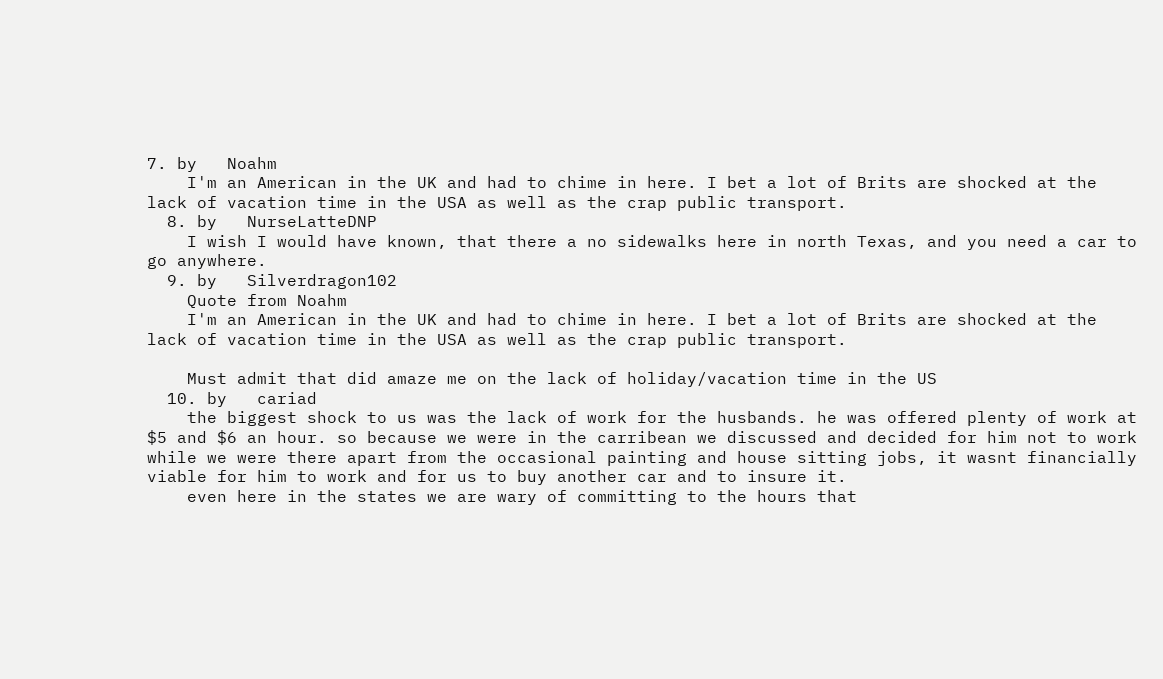7. by   Noahm
    I'm an American in the UK and had to chime in here. I bet a lot of Brits are shocked at the lack of vacation time in the USA as well as the crap public transport.
  8. by   NurseLatteDNP
    I wish I would have known, that there a no sidewalks here in north Texas, and you need a car to go anywhere.
  9. by   Silverdragon102
    Quote from Noahm
    I'm an American in the UK and had to chime in here. I bet a lot of Brits are shocked at the lack of vacation time in the USA as well as the crap public transport.

    Must admit that did amaze me on the lack of holiday/vacation time in the US
  10. by   cariad
    the biggest shock to us was the lack of work for the husbands. he was offered plenty of work at $5 and $6 an hour. so because we were in the carribean we discussed and decided for him not to work while we were there apart from the occasional painting and house sitting jobs, it wasnt financially viable for him to work and for us to buy another car and to insure it.
    even here in the states we are wary of committing to the hours that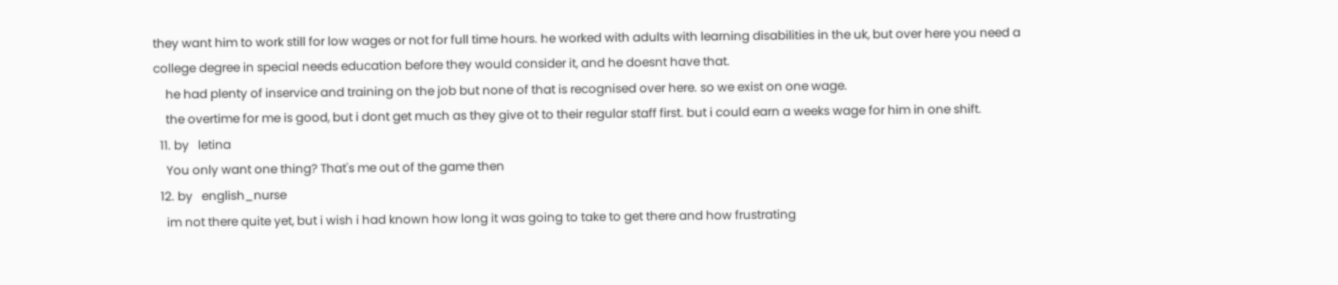they want him to work still for low wages or not for full time hours. he worked with adults with learning disabilities in the uk, but over here you need a college degree in special needs education before they would consider it, and he doesnt have that.
    he had plenty of inservice and training on the job but none of that is recognised over here. so we exist on one wage.
    the overtime for me is good, but i dont get much as they give ot to their regular staff first. but i could earn a weeks wage for him in one shift.
  11. by   letina
    You only want one thing? That's me out of the game then
  12. by   english_nurse
    im not there quite yet, but i wish i had known how long it was going to take to get there and how frustrating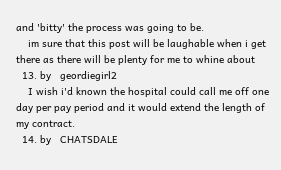and 'bitty' the process was going to be.
    im sure that this post will be laughable when i get there as there will be plenty for me to whine about
  13. by   geordiegirl2
    I wish i'd known the hospital could call me off one day per pay period and it would extend the length of my contract.
  14. by   CHATSDALE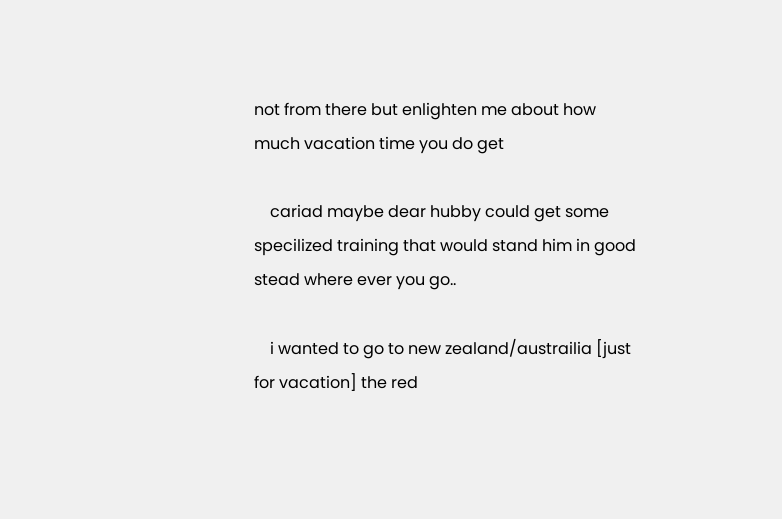not from there but enlighten me about how much vacation time you do get

    cariad maybe dear hubby could get some specilized training that would stand him in good stead where ever you go..

    i wanted to go to new zealand/austrailia [just for vacation] the red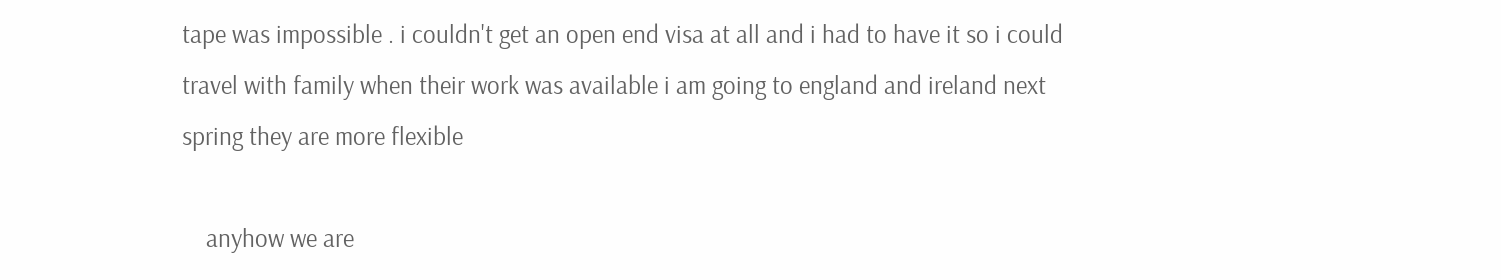tape was impossible . i couldn't get an open end visa at all and i had to have it so i could travel with family when their work was available i am going to england and ireland next spring they are more flexible

    anyhow we are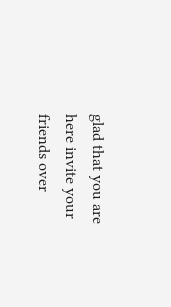glad that you are here invite your friends over